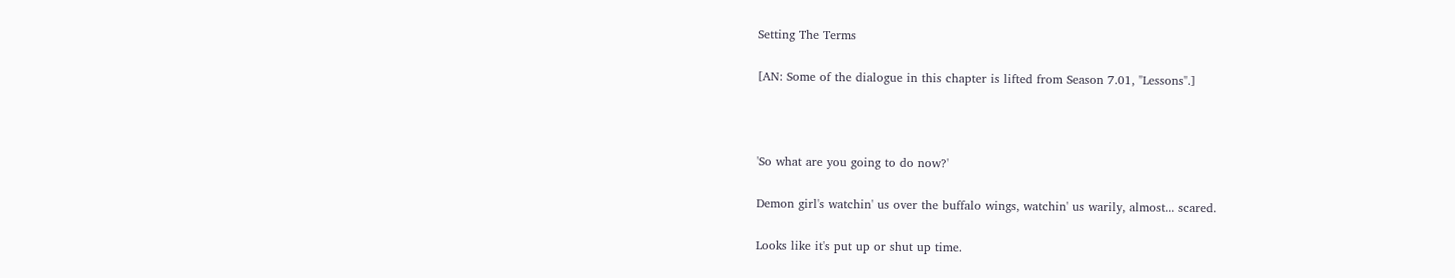Setting The Terms

[AN: Some of the dialogue in this chapter is lifted from Season 7.01, "Lessons".]



'So what are you going to do now?'

Demon girl's watchin' us over the buffalo wings, watchin' us warily, almost... scared.

Looks like it's put up or shut up time.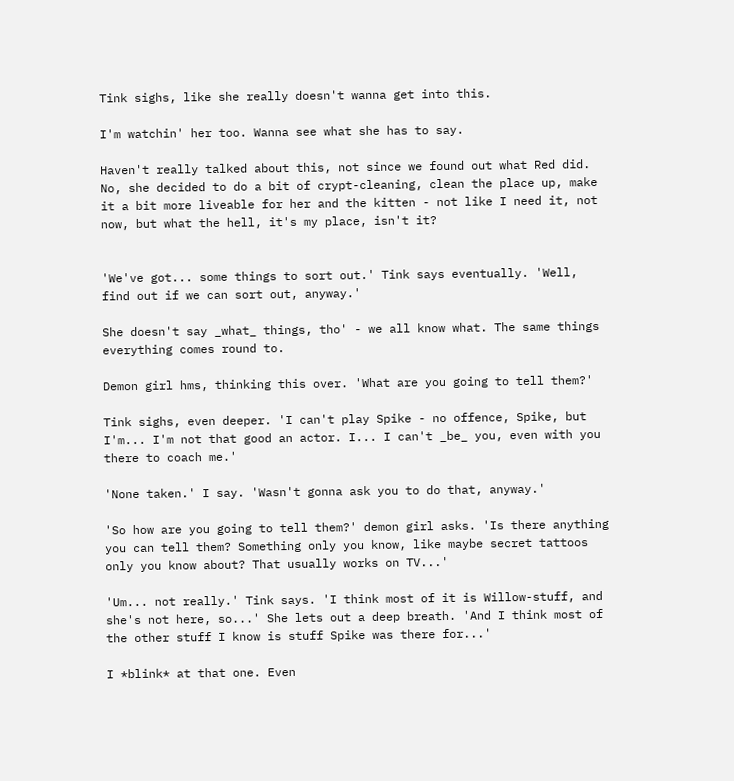Tink sighs, like she really doesn't wanna get into this.

I'm watchin' her too. Wanna see what she has to say.

Haven't really talked about this, not since we found out what Red did. No, she decided to do a bit of crypt-cleaning, clean the place up, make it a bit more liveable for her and the kitten - not like I need it, not now, but what the hell, it's my place, isn't it?


'We've got... some things to sort out.' Tink says eventually. 'Well, find out if we can sort out, anyway.'

She doesn't say _what_ things, tho' - we all know what. The same things everything comes round to.

Demon girl hms, thinking this over. 'What are you going to tell them?'

Tink sighs, even deeper. 'I can't play Spike - no offence, Spike, but I'm... I'm not that good an actor. I... I can't _be_ you, even with you there to coach me.'

'None taken.' I say. 'Wasn't gonna ask you to do that, anyway.'

'So how are you going to tell them?' demon girl asks. 'Is there anything you can tell them? Something only you know, like maybe secret tattoos only you know about? That usually works on TV...'

'Um... not really.' Tink says. 'I think most of it is Willow-stuff, and she's not here, so...' She lets out a deep breath. 'And I think most of the other stuff I know is stuff Spike was there for...'

I *blink* at that one. Even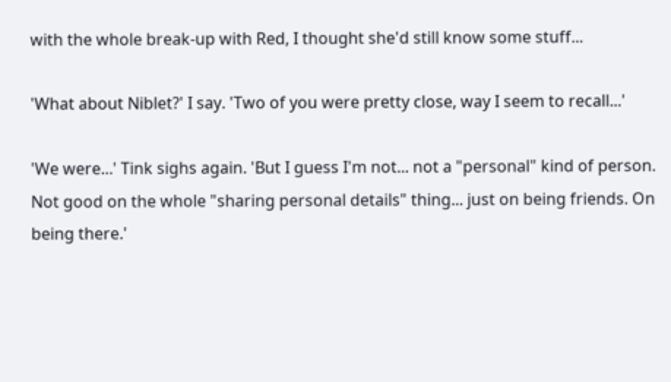with the whole break-up with Red, I thought she'd still know some stuff...

'What about Niblet?' I say. 'Two of you were pretty close, way I seem to recall...'

'We were...' Tink sighs again. 'But I guess I'm not... not a "personal" kind of person. Not good on the whole "sharing personal details" thing... just on being friends. On being there.'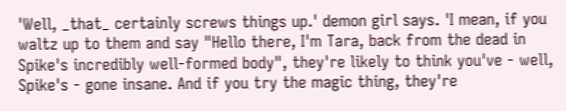'Well, _that_ certainly screws things up.' demon girl says. 'I mean, if you waltz up to them and say "Hello there, I'm Tara, back from the dead in Spike's incredibly well-formed body", they're likely to think you've - well, Spike's - gone insane. And if you try the magic thing, they're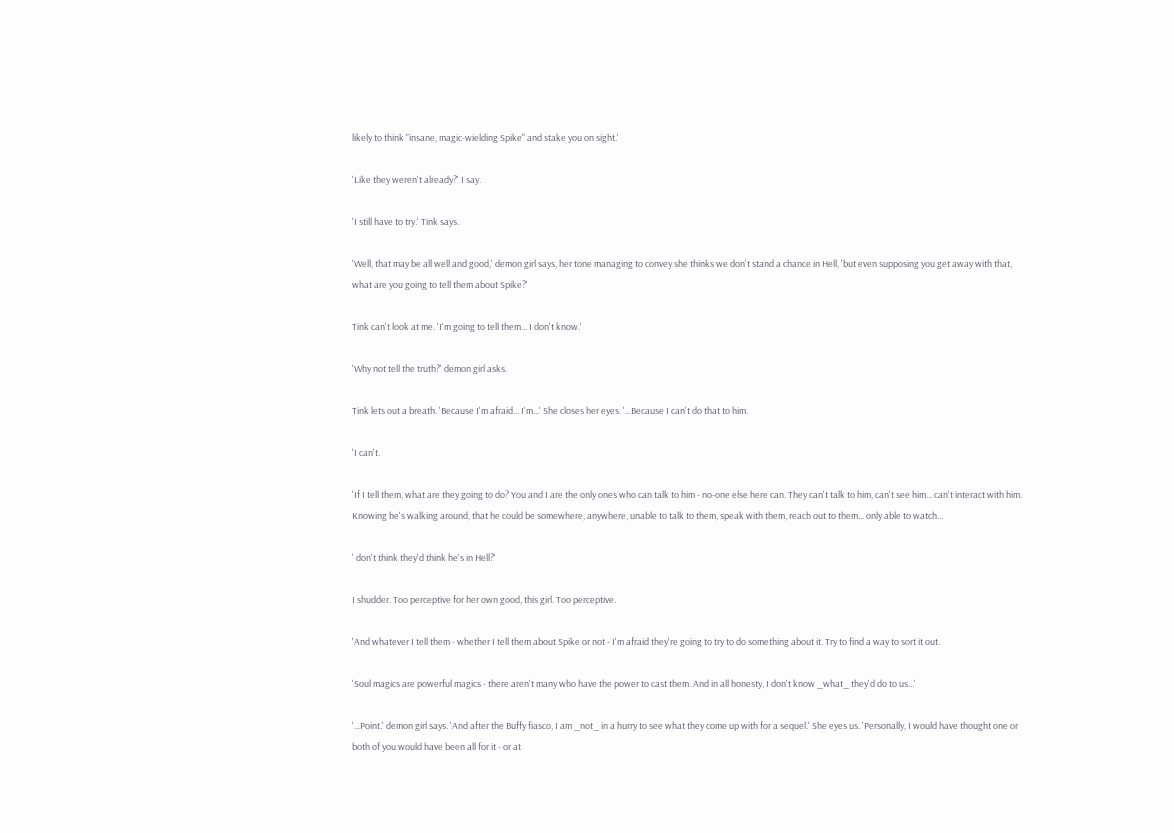likely to think "insane, magic-wielding Spike" and stake you on sight.'

'Like they weren't already?' I say.

'I still have to try.' Tink says.

'Well, that may be all well and good,' demon girl says, her tone managing to convey she thinks we don't stand a chance in Hell, 'but even supposing you get away with that, what are you going to tell them about Spike?'

Tink can't look at me. 'I'm going to tell them... I don't know.'

'Why not tell the truth?' demon girl asks.

Tink lets out a breath. 'Because I'm afraid... I'm...' She closes her eyes. '...Because I can't do that to him.

'I can't.

'If I tell them, what are they going to do? You and I are the only ones who can talk to him - no-one else here can. They can't talk to him, can't see him... can't interact with him. Knowing he's walking around, that he could be somewhere, anywhere, unable to talk to them, speak with them, reach out to them... only able to watch...

' don't think they'd think he's in Hell?'

I shudder. Too perceptive for her own good, this girl. Too perceptive.

'And whatever I tell them - whether I tell them about Spike or not - I'm afraid they're going to try to do something about it. Try to find a way to sort it out.

'Soul magics are powerful magics - there aren't many who have the power to cast them. And in all honesty, I don't know _what_ they'd do to us...'

'...Point.' demon girl says. 'And after the Buffy fiasco, I am _not_ in a hurry to see what they come up with for a sequel.' She eyes us. 'Personally, I would have thought one or both of you would have been all for it - or at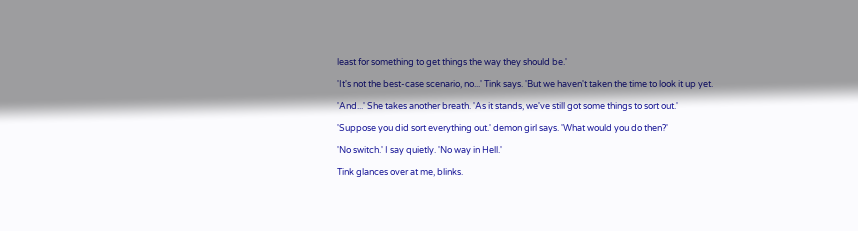least for something to get things the way they should be.'

'It's not the best-case scenario, no...' Tink says. 'But we haven't taken the time to look it up yet.

'And...' She takes another breath. 'As it stands, we've still got some things to sort out.'

'Suppose you did sort everything out.' demon girl says. 'What would you do then?'

'No switch.' I say quietly. 'No way in Hell.'

Tink glances over at me, blinks.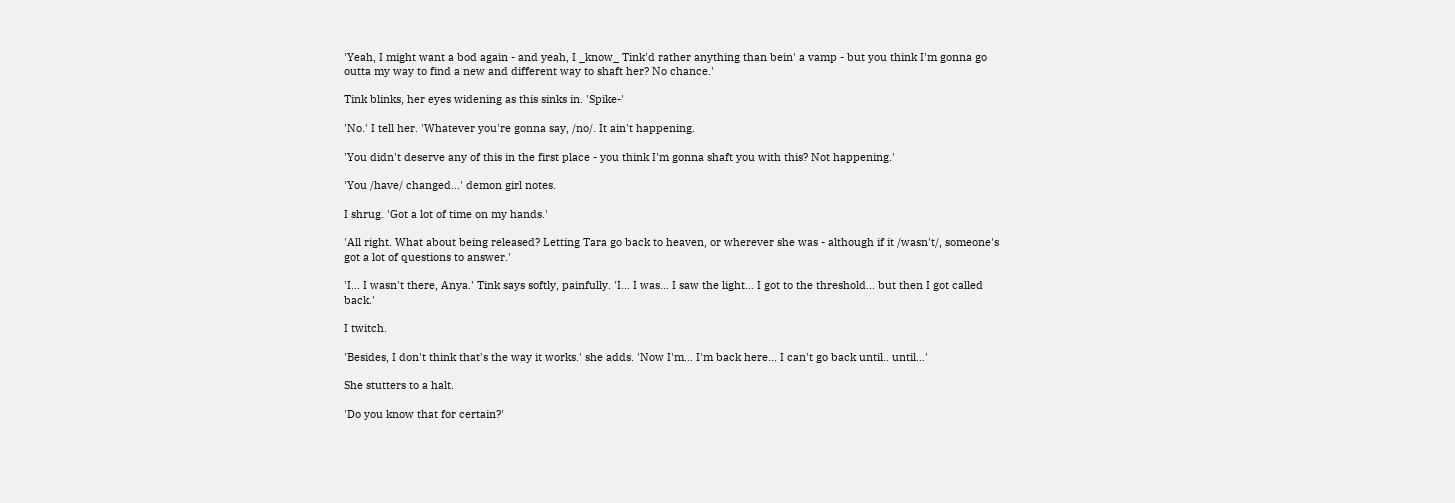'Yeah, I might want a bod again - and yeah, I _know_ Tink'd rather anything than bein' a vamp - but you think I'm gonna go outta my way to find a new and different way to shaft her? No chance.'

Tink blinks, her eyes widening as this sinks in. 'Spike-'

'No.' I tell her. 'Whatever you're gonna say, /no/. It ain't happening.

'You didn't deserve any of this in the first place - you think I'm gonna shaft you with this? Not happening.'

'You /have/ changed...' demon girl notes.

I shrug. 'Got a lot of time on my hands.'

'All right. What about being released? Letting Tara go back to heaven, or wherever she was - although if it /wasn't/, someone's got a lot of questions to answer.'

'I... I wasn't there, Anya.' Tink says softly, painfully. 'I... I was... I saw the light... I got to the threshold... but then I got called back.'

I twitch.

'Besides, I don't think that's the way it works.' she adds. 'Now I'm... I'm back here... I can't go back until.. until...'

She stutters to a halt.

'Do you know that for certain?'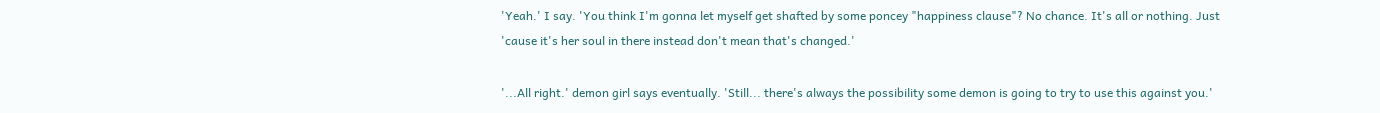'Yeah.' I say. 'You think I'm gonna let myself get shafted by some poncey "happiness clause"? No chance. It's all or nothing. Just 'cause it's her soul in there instead don't mean that's changed.'

'...All right.' demon girl says eventually. 'Still... there's always the possibility some demon is going to try to use this against you.'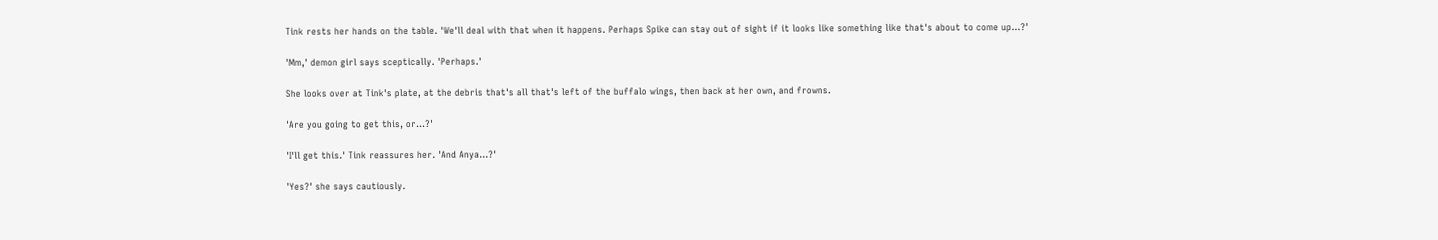Tink rests her hands on the table. 'We'll deal with that when it happens. Perhaps Spike can stay out of sight if it looks like something like that's about to come up...?'

'Mm,' demon girl says sceptically. 'Perhaps.'

She looks over at Tink's plate, at the debris that's all that's left of the buffalo wings, then back at her own, and frowns.

'Are you going to get this, or...?'

'I'll get this.' Tink reassures her. 'And Anya...?'

'Yes?' she says cautiously.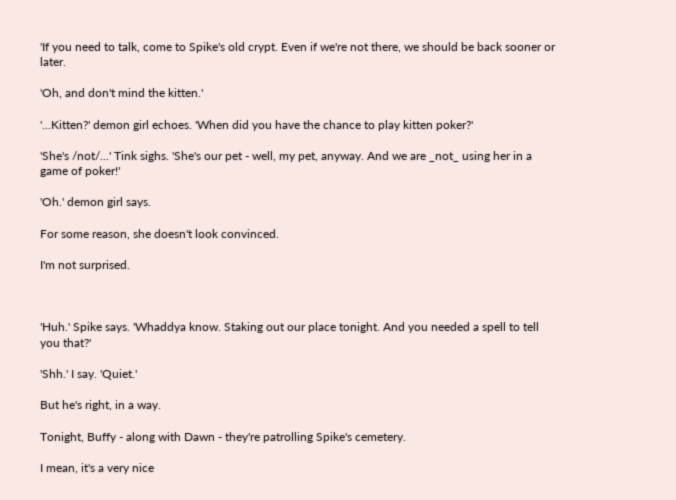'If you need to talk, come to Spike's old crypt. Even if we're not there, we should be back sooner or later.

'Oh, and don't mind the kitten.'

'...Kitten?' demon girl echoes. 'When did you have the chance to play kitten poker?'

'She's /not/...' Tink sighs. 'She's our pet - well, my pet, anyway. And we are _not_ using her in a game of poker!'

'Oh.' demon girl says.

For some reason, she doesn't look convinced.

I'm not surprised.



'Huh.' Spike says. 'Whaddya know. Staking out our place tonight. And you needed a spell to tell you that?'

'Shh.' I say. 'Quiet.'

But he's right, in a way.

Tonight, Buffy - along with Dawn - they're patrolling Spike's cemetery.

I mean, it's a very nice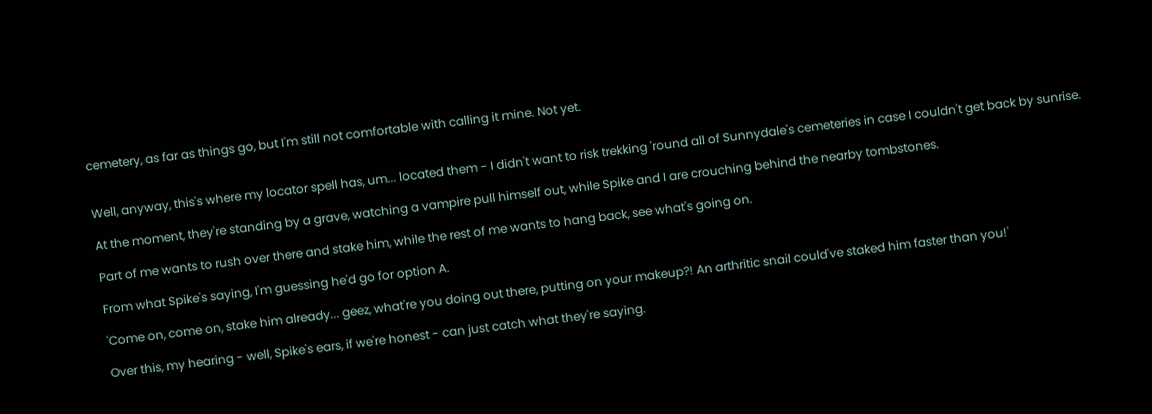cemetery, as far as things go, but I'm still not comfortable with calling it mine. Not yet.


Well, anyway, this's where my locator spell has, um... located them - I didn't want to risk trekking 'round all of Sunnydale's cemeteries in case I couldn't get back by sunrise.

At the moment, they're standing by a grave, watching a vampire pull himself out, while Spike and I are crouching behind the nearby tombstones.

Part of me wants to rush over there and stake him, while the rest of me wants to hang back, see what's going on.

From what Spike's saying, I'm guessing he'd go for option A.

'Come on, come on, stake him already... geez, what're you doing out there, putting on your makeup?! An arthritic snail could've staked him faster than you!'

Over this, my hearing - well, Spike's ears, if we're honest - can just catch what they're saying.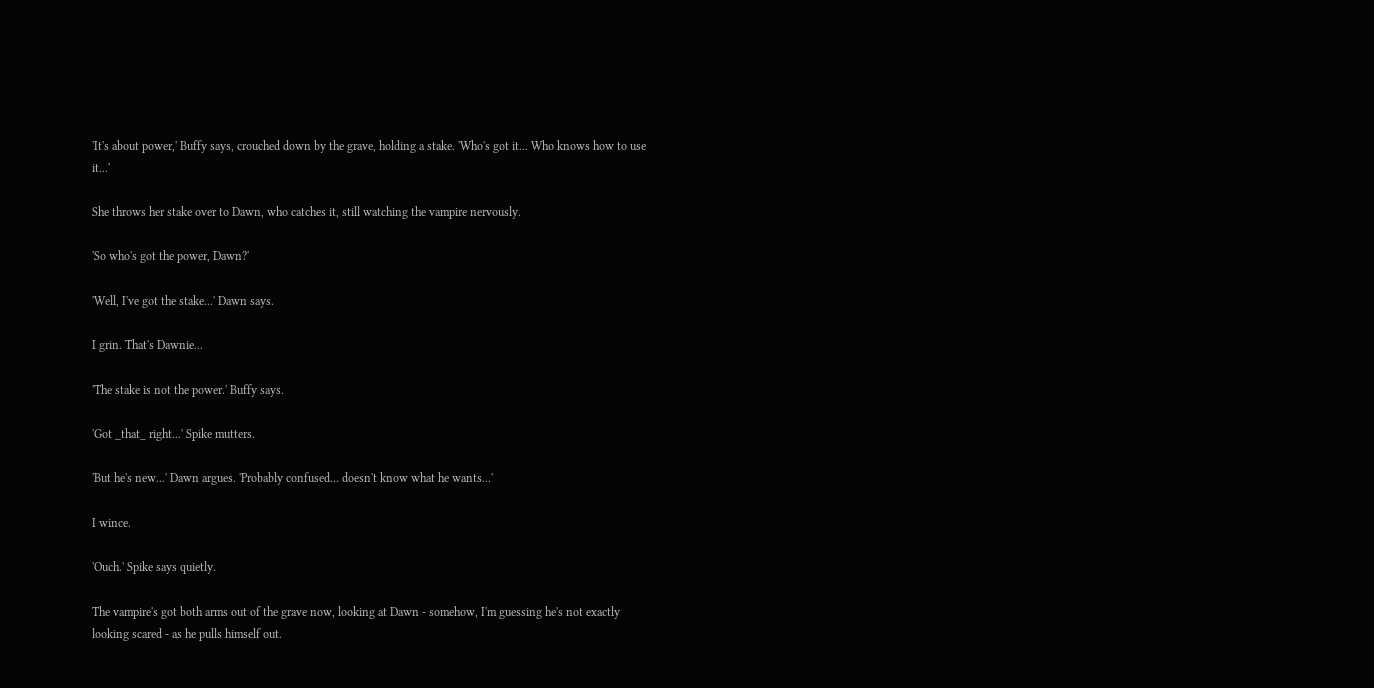'It's about power,' Buffy says, crouched down by the grave, holding a stake. 'Who's got it... Who knows how to use it...'

She throws her stake over to Dawn, who catches it, still watching the vampire nervously.

'So who's got the power, Dawn?'

'Well, I've got the stake...' Dawn says.

I grin. That's Dawnie...

'The stake is not the power.' Buffy says.

'Got _that_ right...' Spike mutters.

'But he's new...' Dawn argues. 'Probably confused... doesn't know what he wants...'

I wince.

'Ouch.' Spike says quietly.

The vampire's got both arms out of the grave now, looking at Dawn - somehow, I'm guessing he's not exactly looking scared - as he pulls himself out.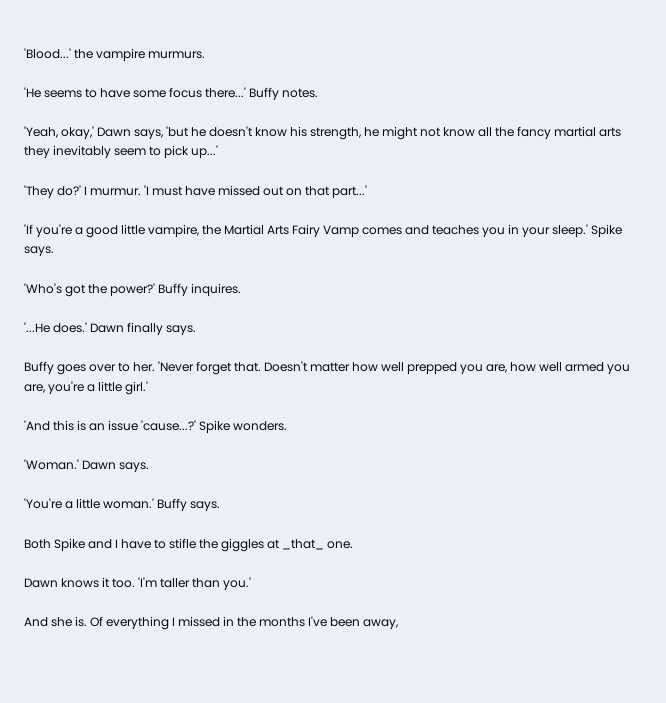'Blood...' the vampire murmurs.

'He seems to have some focus there...' Buffy notes.

'Yeah, okay,' Dawn says, 'but he doesn't know his strength, he might not know all the fancy martial arts they inevitably seem to pick up...'

'They do?' I murmur. 'I must have missed out on that part...'

'If you're a good little vampire, the Martial Arts Fairy Vamp comes and teaches you in your sleep.' Spike says.

'Who's got the power?' Buffy inquires.

'...He does.' Dawn finally says.

Buffy goes over to her. 'Never forget that. Doesn't matter how well prepped you are, how well armed you are, you're a little girl.'

'And this is an issue 'cause...?' Spike wonders.

'Woman.' Dawn says.

'You're a little woman.' Buffy says.

Both Spike and I have to stifle the giggles at _that_ one.

Dawn knows it too. 'I'm taller than you.'

And she is. Of everything I missed in the months I've been away,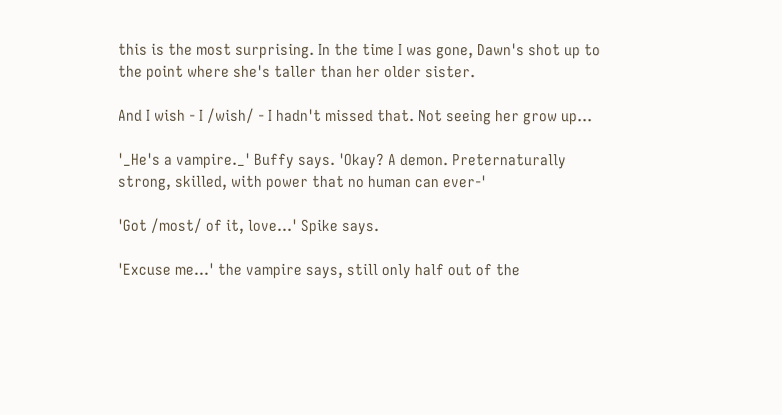this is the most surprising. In the time I was gone, Dawn's shot up to the point where she's taller than her older sister.

And I wish - I /wish/ - I hadn't missed that. Not seeing her grow up...

'_He's a vampire._' Buffy says. 'Okay? A demon. Preternaturally strong, skilled, with power that no human can ever-'

'Got /most/ of it, love...' Spike says.

'Excuse me...' the vampire says, still only half out of the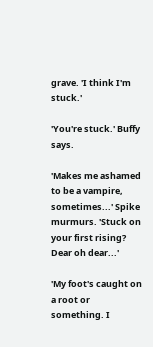grave. 'I think I'm stuck.'

'You're stuck.' Buffy says.

'Makes me ashamed to be a vampire, sometimes...' Spike murmurs. 'Stuck on your first rising? Dear oh dear...'

'My foot's caught on a root or something. I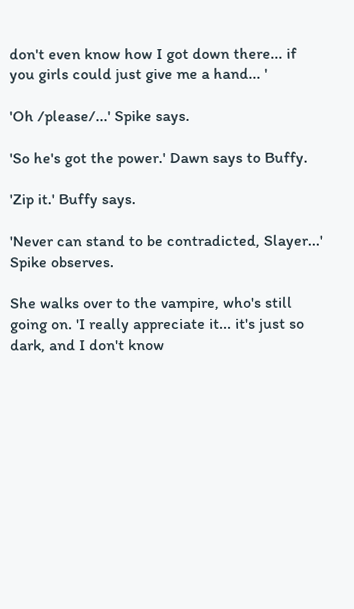don't even know how I got down there... if you girls could just give me a hand... '

'Oh /please/...' Spike says.

'So he's got the power.' Dawn says to Buffy.

'Zip it.' Buffy says.

'Never can stand to be contradicted, Slayer...' Spike observes.

She walks over to the vampire, who's still going on. 'I really appreciate it... it's just so dark, and I don't know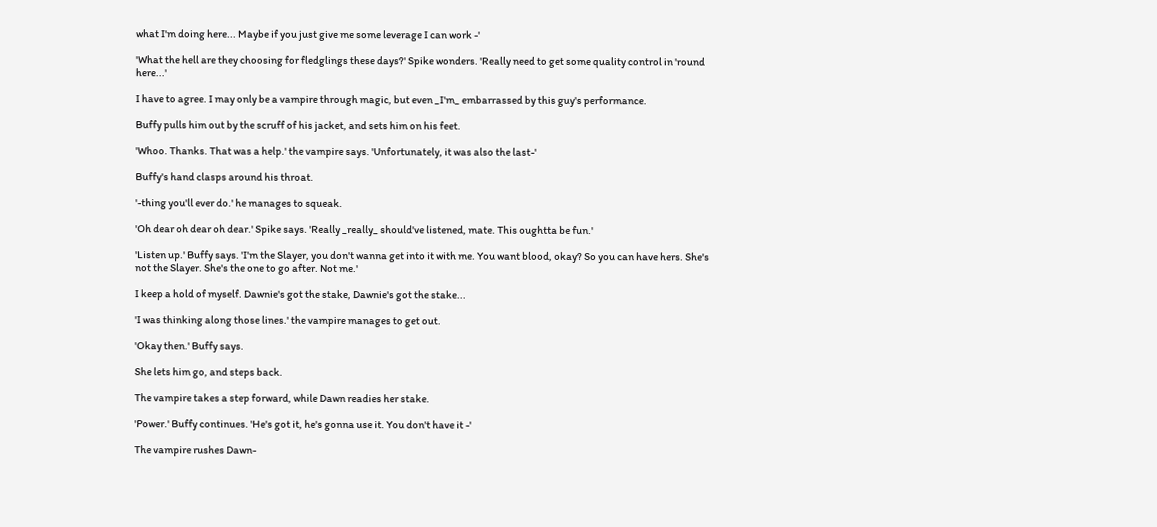what I'm doing here... Maybe if you just give me some leverage I can work -'

'What the hell are they choosing for fledglings these days?' Spike wonders. 'Really need to get some quality control in 'round here...'

I have to agree. I may only be a vampire through magic, but even _I'm_ embarrassed by this guy's performance.

Buffy pulls him out by the scruff of his jacket, and sets him on his feet.

'Whoo. Thanks. That was a help.' the vampire says. 'Unfortunately, it was also the last-'

Buffy's hand clasps around his throat.

'-thing you'll ever do.' he manages to squeak.

'Oh dear oh dear oh dear.' Spike says. 'Really _really_ should've listened, mate. This oughtta be fun.'

'Listen up.' Buffy says. 'I'm the Slayer, you don't wanna get into it with me. You want blood, okay? So you can have hers. She's not the Slayer. She's the one to go after. Not me.'

I keep a hold of myself. Dawnie's got the stake, Dawnie's got the stake...

'I was thinking along those lines.' the vampire manages to get out.

'Okay then.' Buffy says.

She lets him go, and steps back.

The vampire takes a step forward, while Dawn readies her stake.

'Power.' Buffy continues. 'He's got it, he's gonna use it. You don't have it -'

The vampire rushes Dawn-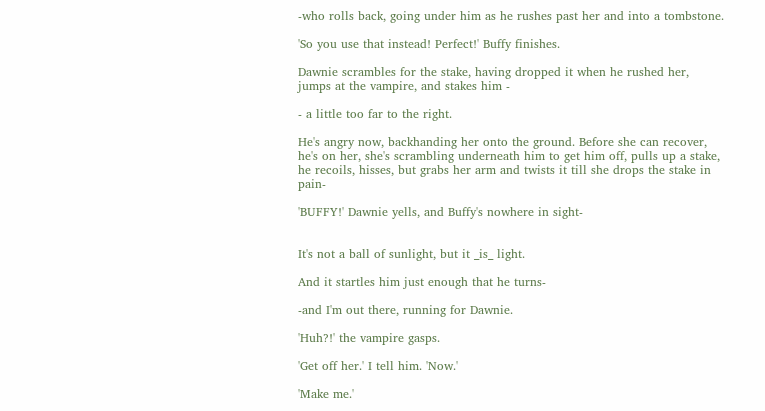-who rolls back, going under him as he rushes past her and into a tombstone.

'So you use that instead! Perfect!' Buffy finishes.

Dawnie scrambles for the stake, having dropped it when he rushed her, jumps at the vampire, and stakes him -

- a little too far to the right.

He's angry now, backhanding her onto the ground. Before she can recover, he's on her, she's scrambling underneath him to get him off, pulls up a stake, he recoils, hisses, but grabs her arm and twists it till she drops the stake in pain-

'BUFFY!' Dawnie yells, and Buffy's nowhere in sight-


It's not a ball of sunlight, but it _is_ light.

And it startles him just enough that he turns-

-and I'm out there, running for Dawnie.

'Huh?!' the vampire gasps.

'Get off her.' I tell him. 'Now.'

'Make me.'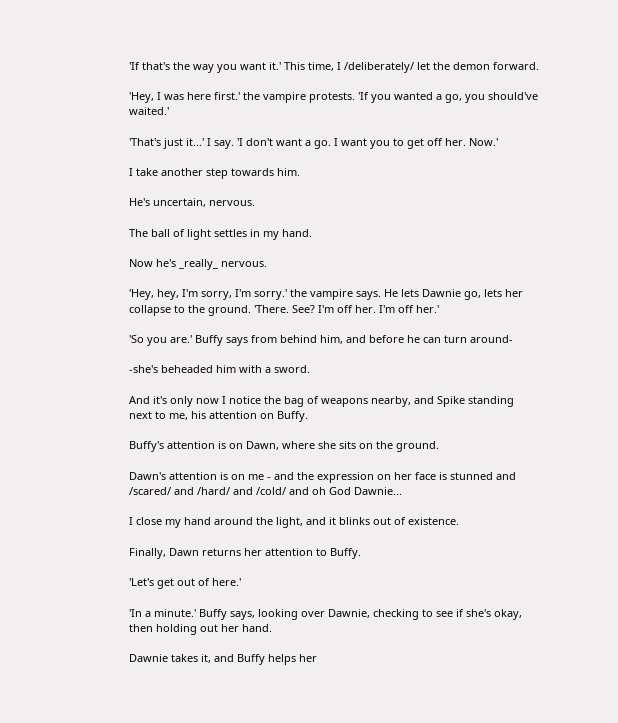'If that's the way you want it.' This time, I /deliberately/ let the demon forward.

'Hey, I was here first.' the vampire protests. 'If you wanted a go, you should've waited.'

'That's just it...' I say. 'I don't want a go. I want you to get off her. Now.'

I take another step towards him.

He's uncertain, nervous.

The ball of light settles in my hand.

Now he's _really_ nervous.

'Hey, hey, I'm sorry, I'm sorry.' the vampire says. He lets Dawnie go, lets her collapse to the ground. 'There. See? I'm off her. I'm off her.'

'So you are.' Buffy says from behind him, and before he can turn around-

-she's beheaded him with a sword.

And it's only now I notice the bag of weapons nearby, and Spike standing next to me, his attention on Buffy.

Buffy's attention is on Dawn, where she sits on the ground.

Dawn's attention is on me - and the expression on her face is stunned and /scared/ and /hard/ and /cold/ and oh God Dawnie...

I close my hand around the light, and it blinks out of existence.

Finally, Dawn returns her attention to Buffy.

'Let's get out of here.'

'In a minute.' Buffy says, looking over Dawnie, checking to see if she's okay, then holding out her hand.

Dawnie takes it, and Buffy helps her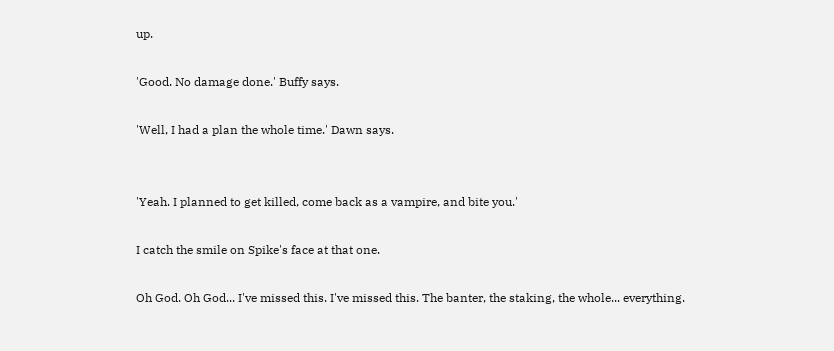up.

'Good. No damage done.' Buffy says.

'Well, I had a plan the whole time.' Dawn says.


'Yeah. I planned to get killed, come back as a vampire, and bite you.'

I catch the smile on Spike's face at that one.

Oh God. Oh God... I've missed this. I've missed this. The banter, the staking, the whole... everything.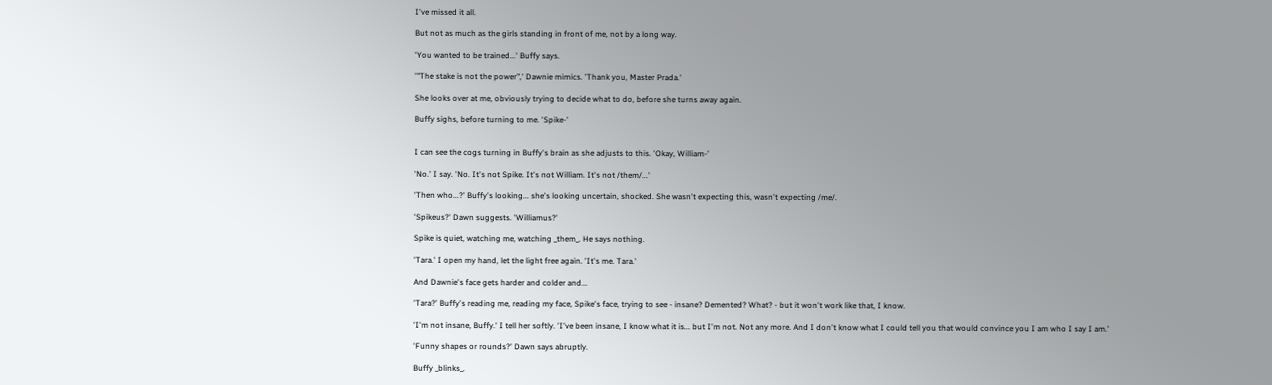I've missed it all.

But not as much as the girls standing in front of me, not by a long way.

'You wanted to be trained...' Buffy says.

'"The stake is not the power",' Dawnie mimics. 'Thank you, Master Prada.'

She looks over at me, obviously trying to decide what to do, before she turns away again.

Buffy sighs, before turning to me. 'Spike-'


I can see the cogs turning in Buffy's brain as she adjusts to this. 'Okay, William-'

'No.' I say. 'No. It's not Spike. It's not William. It's not /them/...'

'Then who...?' Buffy's looking... she's looking uncertain, shocked. She wasn't expecting this, wasn't expecting /me/.

'Spikeus?' Dawn suggests. 'Williamus?'

Spike is quiet, watching me, watching _them_. He says nothing.

'Tara.' I open my hand, let the light free again. 'It's me. Tara.'

And Dawnie's face gets harder and colder and...

'Tara?' Buffy's reading me, reading my face, Spike's face, trying to see - insane? Demented? What? - but it won't work like that, I know.

'I'm not insane, Buffy.' I tell her softly. 'I've been insane, I know what it is... but I'm not. Not any more. And I don't know what I could tell you that would convince you I am who I say I am.'

'Funny shapes or rounds?' Dawn says abruptly.

Buffy _blinks_.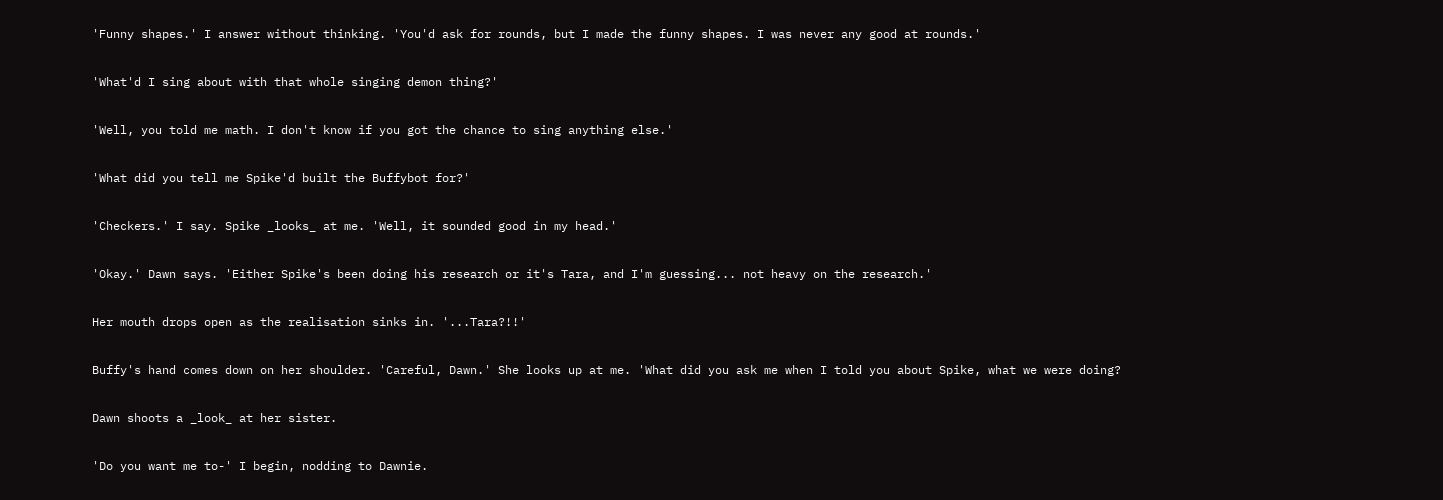'Funny shapes.' I answer without thinking. 'You'd ask for rounds, but I made the funny shapes. I was never any good at rounds.'

'What'd I sing about with that whole singing demon thing?'

'Well, you told me math. I don't know if you got the chance to sing anything else.'

'What did you tell me Spike'd built the Buffybot for?'

'Checkers.' I say. Spike _looks_ at me. 'Well, it sounded good in my head.'

'Okay.' Dawn says. 'Either Spike's been doing his research or it's Tara, and I'm guessing... not heavy on the research.'

Her mouth drops open as the realisation sinks in. '...Tara?!!'

Buffy's hand comes down on her shoulder. 'Careful, Dawn.' She looks up at me. 'What did you ask me when I told you about Spike, what we were doing?

Dawn shoots a _look_ at her sister.

'Do you want me to-' I begin, nodding to Dawnie.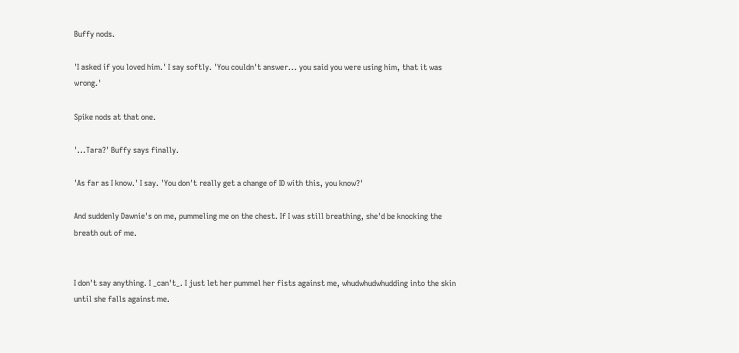Buffy nods.

'I asked if you loved him.' I say softly. 'You couldn't answer... you said you were using him, that it was wrong.'

Spike nods at that one.

'...Tara?' Buffy says finally.

'As far as I know.' I say. 'You don't really get a change of ID with this, you know?'

And suddenly Dawnie's on me, pummeling me on the chest. If I was still breathing, she'd be knocking the breath out of me.


I don't say anything. I _can't_. I just let her pummel her fists against me, whudwhudwhudding into the skin until she falls against me.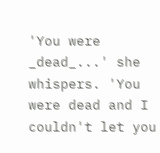'You were _dead_...' she whispers. 'You were dead and I couldn't let you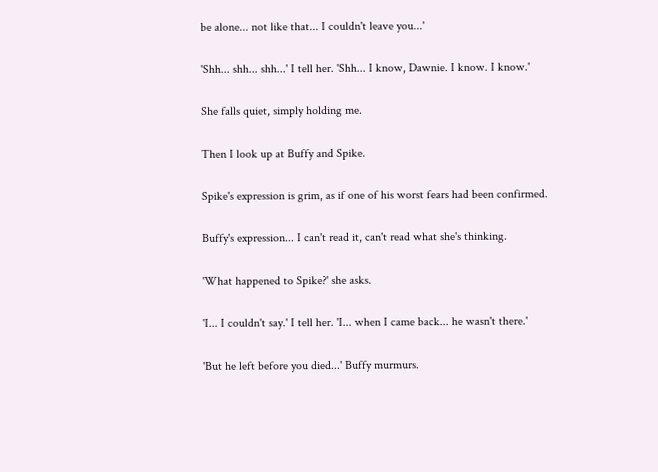be alone... not like that... I couldn't leave you...'

'Shh... shh... shh...' I tell her. 'Shh... I know, Dawnie. I know. I know.'

She falls quiet, simply holding me.

Then I look up at Buffy and Spike.

Spike's expression is grim, as if one of his worst fears had been confirmed.

Buffy's expression... I can't read it, can't read what she's thinking.

'What happened to Spike?' she asks.

'I... I couldn't say.' I tell her. 'I... when I came back... he wasn't there.'

'But he left before you died...' Buffy murmurs.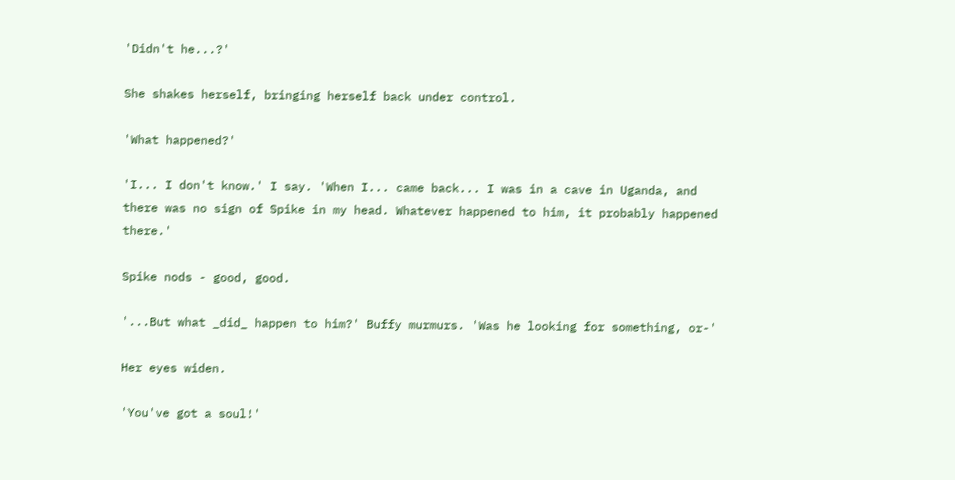'Didn't he...?'

She shakes herself, bringing herself back under control.

'What happened?'

'I... I don't know.' I say. 'When I... came back... I was in a cave in Uganda, and there was no sign of Spike in my head. Whatever happened to him, it probably happened there.'

Spike nods - good, good.

'...But what _did_ happen to him?' Buffy murmurs. 'Was he looking for something, or-'

Her eyes widen.

'You've got a soul!'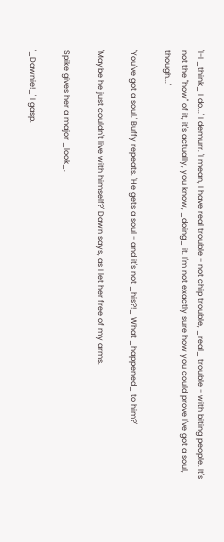'I-I _think_ I do...' I demurr. 'I mean, I have real trouble - not chip trouble, _real_ trouble - with biting people. It's not the "how" of it, it's actually, you know, _doing_ it. I'm not exactly sure how you could prove I've got a soul, though...'

'You've got a soul.' Buffy repeats. 'He gets a soul - and it's not _his?!_ What _happened_ to him?'

'Maybe he just couldn't live with himself?' Dawn says, as I let her free of my arms.

Spike gives her a major _look_.

'_Dawnie!_' I gasp.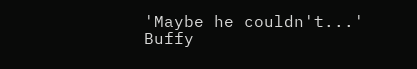'Maybe he couldn't...' Buffy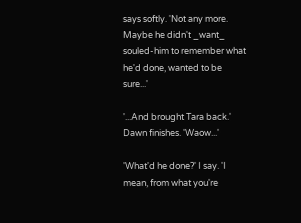says softly. 'Not any more. Maybe he didn't _want_ souled-him to remember what he'd done, wanted to be sure...'

'...And brought Tara back.' Dawn finishes. 'Waow...'

'What'd he done?' I say. 'I mean, from what you're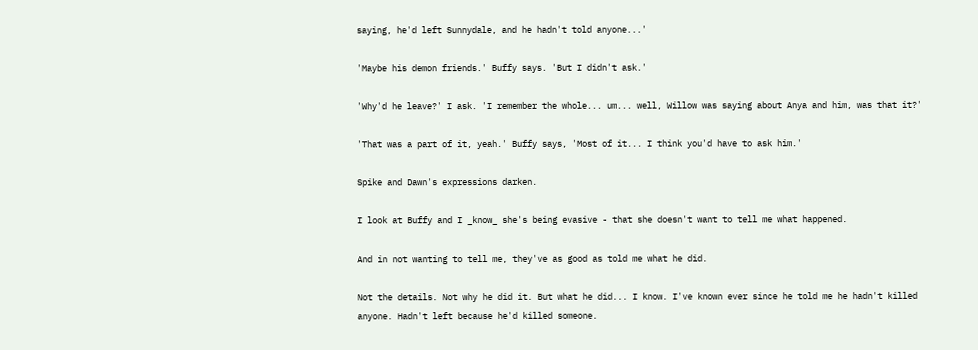saying, he'd left Sunnydale, and he hadn't told anyone...'

'Maybe his demon friends.' Buffy says. 'But I didn't ask.'

'Why'd he leave?' I ask. 'I remember the whole... um... well, Willow was saying about Anya and him, was that it?'

'That was a part of it, yeah.' Buffy says, 'Most of it... I think you'd have to ask him.'

Spike and Dawn's expressions darken.

I look at Buffy and I _know_ she's being evasive - that she doesn't want to tell me what happened.

And in not wanting to tell me, they've as good as told me what he did.

Not the details. Not why he did it. But what he did... I know. I've known ever since he told me he hadn't killed anyone. Hadn't left because he'd killed someone.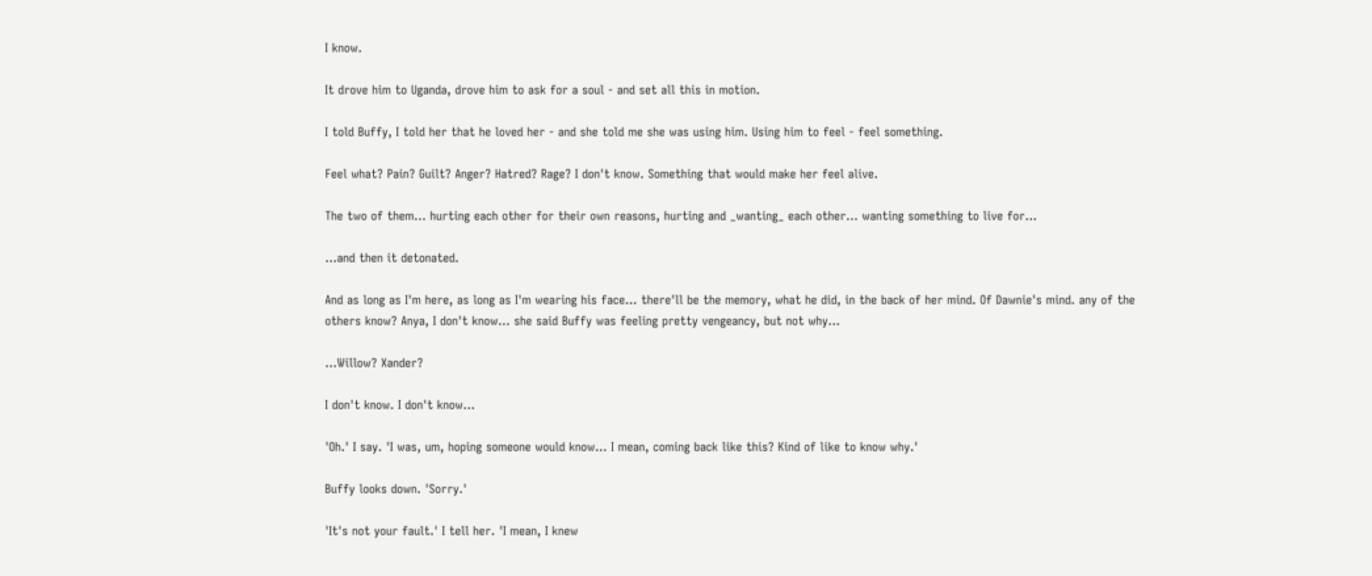I know.

It drove him to Uganda, drove him to ask for a soul - and set all this in motion.

I told Buffy, I told her that he loved her - and she told me she was using him. Using him to feel - feel something.

Feel what? Pain? Guilt? Anger? Hatred? Rage? I don't know. Something that would make her feel alive.

The two of them... hurting each other for their own reasons, hurting and _wanting_ each other... wanting something to live for...

...and then it detonated.

And as long as I'm here, as long as I'm wearing his face... there'll be the memory, what he did, in the back of her mind. Of Dawnie's mind. any of the others know? Anya, I don't know... she said Buffy was feeling pretty vengeancy, but not why...

...Willow? Xander?

I don't know. I don't know...

'Oh.' I say. 'I was, um, hoping someone would know... I mean, coming back like this? Kind of like to know why.'

Buffy looks down. 'Sorry.'

'It's not your fault.' I tell her. 'I mean, I knew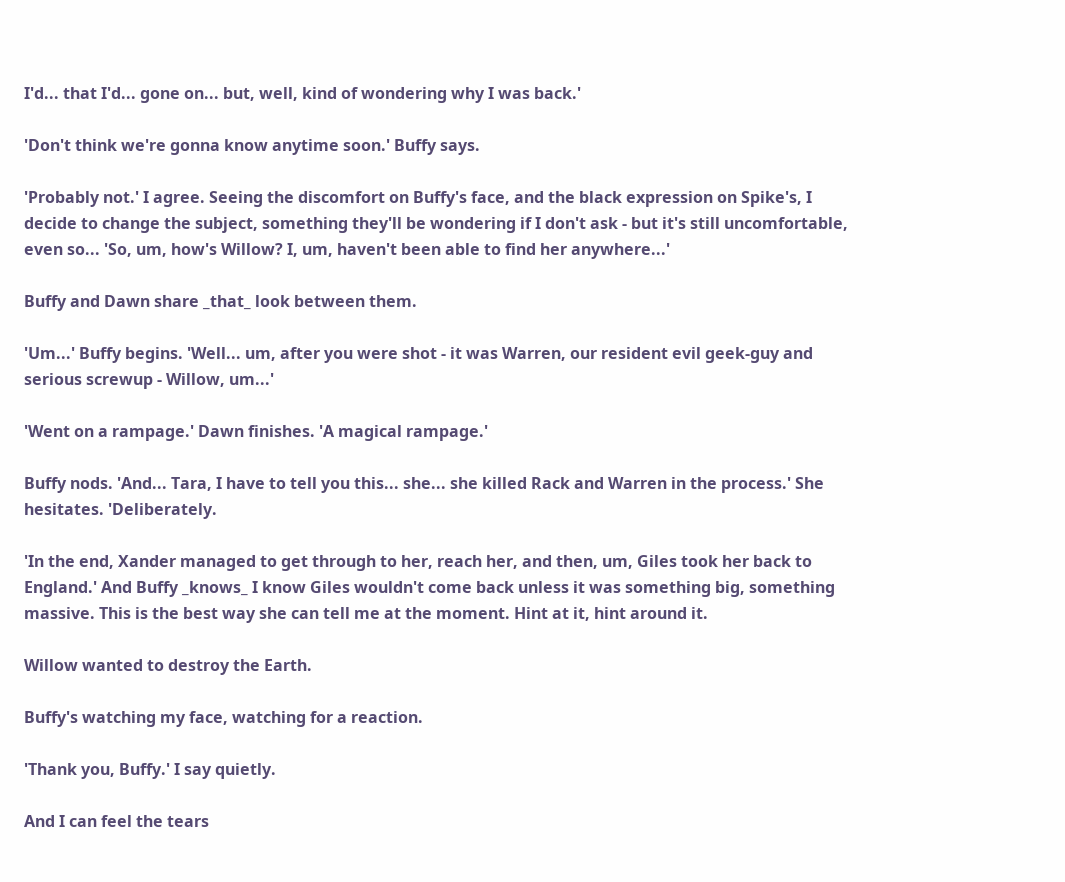I'd... that I'd... gone on... but, well, kind of wondering why I was back.'

'Don't think we're gonna know anytime soon.' Buffy says.

'Probably not.' I agree. Seeing the discomfort on Buffy's face, and the black expression on Spike's, I decide to change the subject, something they'll be wondering if I don't ask - but it's still uncomfortable, even so... 'So, um, how's Willow? I, um, haven't been able to find her anywhere...'

Buffy and Dawn share _that_ look between them.

'Um...' Buffy begins. 'Well... um, after you were shot - it was Warren, our resident evil geek-guy and serious screwup - Willow, um...'

'Went on a rampage.' Dawn finishes. 'A magical rampage.'

Buffy nods. 'And... Tara, I have to tell you this... she... she killed Rack and Warren in the process.' She hesitates. 'Deliberately.

'In the end, Xander managed to get through to her, reach her, and then, um, Giles took her back to England.' And Buffy _knows_ I know Giles wouldn't come back unless it was something big, something massive. This is the best way she can tell me at the moment. Hint at it, hint around it.

Willow wanted to destroy the Earth.

Buffy's watching my face, watching for a reaction.

'Thank you, Buffy.' I say quietly.

And I can feel the tears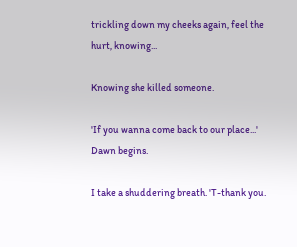trickling down my cheeks again, feel the hurt, knowing...

Knowing she killed someone.

'If you wanna come back to our place...' Dawn begins.

I take a shuddering breath. 'T-thank you.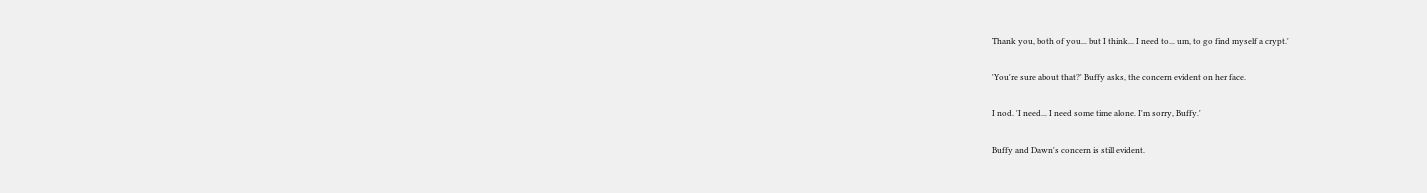Thank you, both of you... but I think... I need to... um, to go find myself a crypt.'

'You're sure about that?' Buffy asks, the concern evident on her face.

I nod. 'I need... I need some time alone. I'm sorry, Buffy.'

Buffy and Dawn's concern is still evident.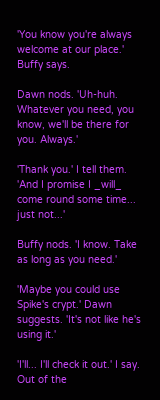'You know you're always welcome at our place.' Buffy says.

Dawn nods. 'Uh-huh. Whatever you need, you know, we'll be there for you. Always.'

'Thank you.' I tell them. 'And I promise I _will_ come round some time... just not...'

Buffy nods. 'I know. Take as long as you need.'

'Maybe you could use Spike's crypt.' Dawn suggests. 'It's not like he's using it.'

'I'll... I'll check it out.' I say. Out of the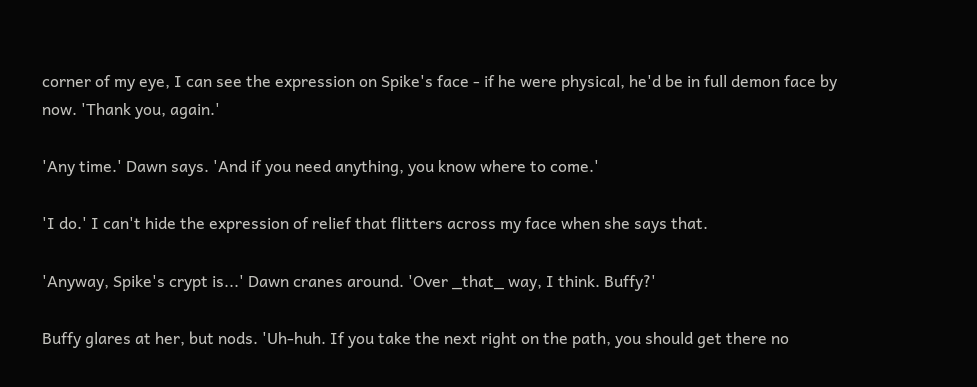corner of my eye, I can see the expression on Spike's face - if he were physical, he'd be in full demon face by now. 'Thank you, again.'

'Any time.' Dawn says. 'And if you need anything, you know where to come.'

'I do.' I can't hide the expression of relief that flitters across my face when she says that.

'Anyway, Spike's crypt is...' Dawn cranes around. 'Over _that_ way, I think. Buffy?'

Buffy glares at her, but nods. 'Uh-huh. If you take the next right on the path, you should get there no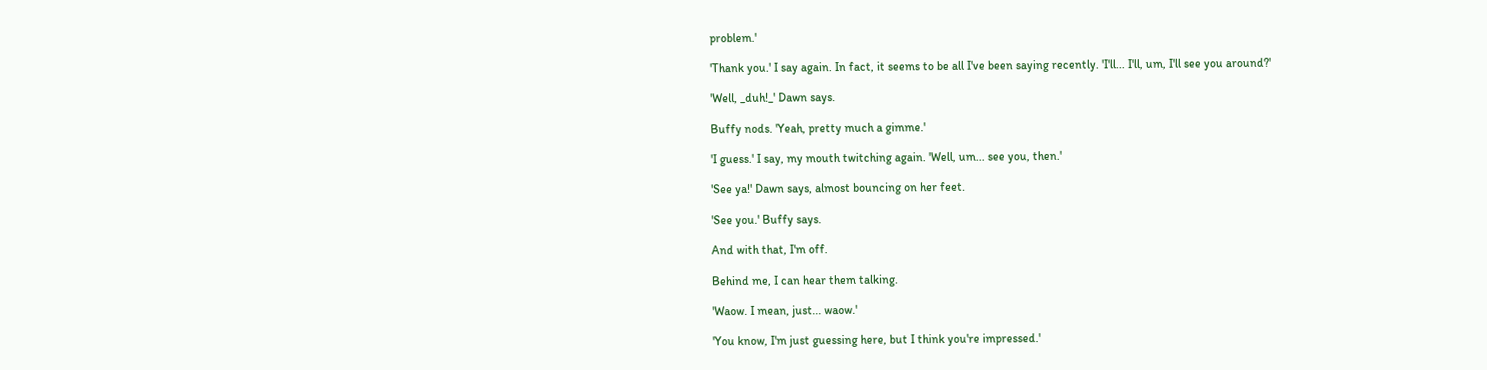problem.'

'Thank you.' I say again. In fact, it seems to be all I've been saying recently. 'I'll... I'll, um, I'll see you around?'

'Well, _duh!_' Dawn says.

Buffy nods. 'Yeah, pretty much a gimme.'

'I guess.' I say, my mouth twitching again. 'Well, um... see you, then.'

'See ya!' Dawn says, almost bouncing on her feet.

'See you.' Buffy says.

And with that, I'm off.

Behind me, I can hear them talking.

'Waow. I mean, just... waow.'

'You know, I'm just guessing here, but I think you're impressed.'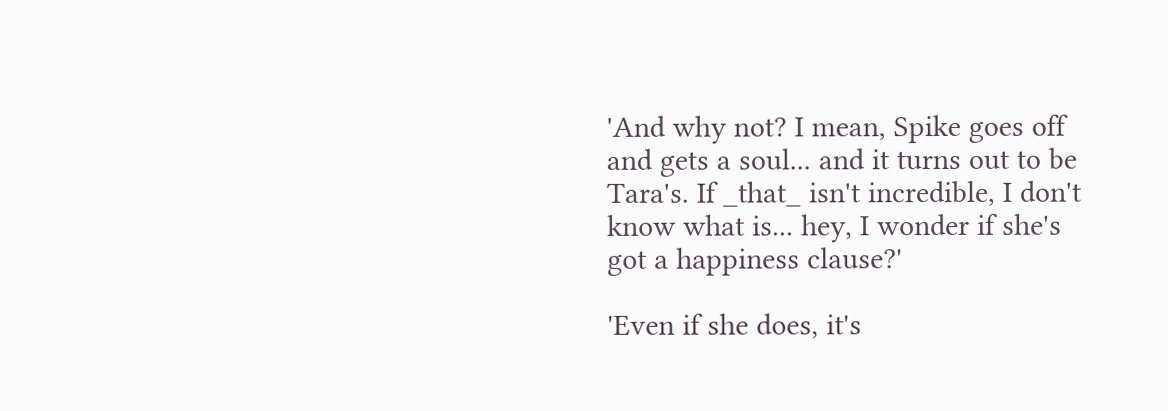'And why not? I mean, Spike goes off and gets a soul... and it turns out to be Tara's. If _that_ isn't incredible, I don't know what is... hey, I wonder if she's got a happiness clause?'

'Even if she does, it's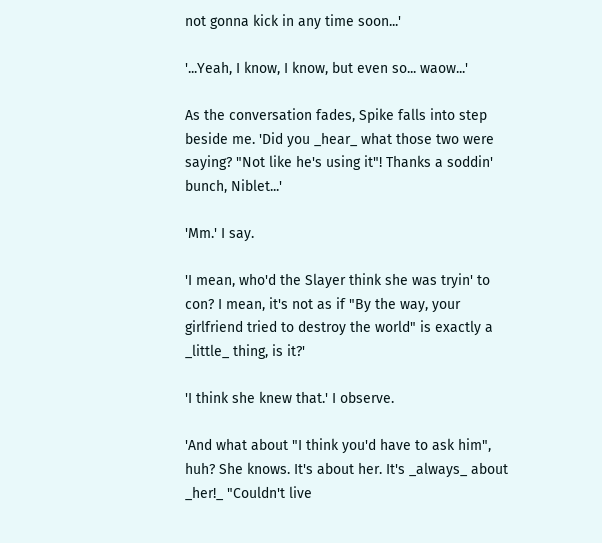not gonna kick in any time soon...'

'...Yeah, I know, I know, but even so... waow...'

As the conversation fades, Spike falls into step beside me. 'Did you _hear_ what those two were saying? "Not like he's using it"! Thanks a soddin' bunch, Niblet...'

'Mm.' I say.

'I mean, who'd the Slayer think she was tryin' to con? I mean, it's not as if "By the way, your girlfriend tried to destroy the world" is exactly a _little_ thing, is it?'

'I think she knew that.' I observe.

'And what about "I think you'd have to ask him", huh? She knows. It's about her. It's _always_ about _her!_ "Couldn't live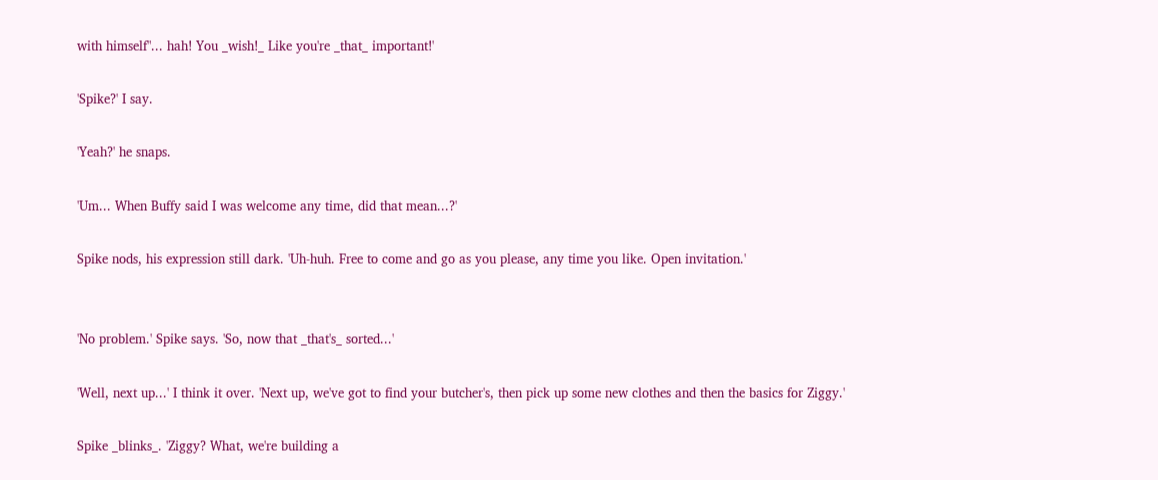with himself"... hah! You _wish!_ Like you're _that_ important!'

'Spike?' I say.

'Yeah?' he snaps.

'Um... When Buffy said I was welcome any time, did that mean...?'

Spike nods, his expression still dark. 'Uh-huh. Free to come and go as you please, any time you like. Open invitation.'


'No problem.' Spike says. 'So, now that _that's_ sorted...'

'Well, next up...' I think it over. 'Next up, we've got to find your butcher's, then pick up some new clothes and then the basics for Ziggy.'

Spike _blinks_. 'Ziggy? What, we're building a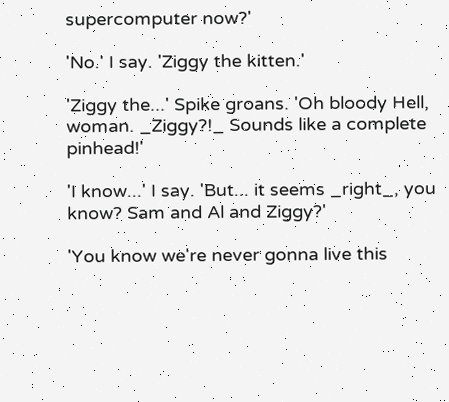supercomputer now?'

'No.' I say. 'Ziggy the kitten.'

'Ziggy the...' Spike groans. 'Oh bloody Hell, woman. _Ziggy?!_ Sounds like a complete pinhead!'

'I know...' I say. 'But... it seems _right_, you know? Sam and Al and Ziggy?'

'You know we're never gonna live this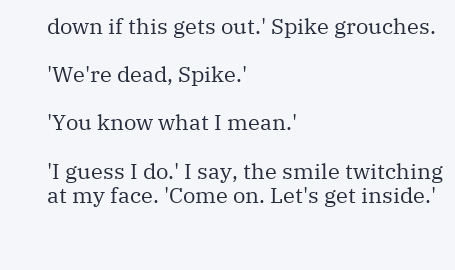down if this gets out.' Spike grouches.

'We're dead, Spike.'

'You know what I mean.'

'I guess I do.' I say, the smile twitching at my face. 'Come on. Let's get inside.'